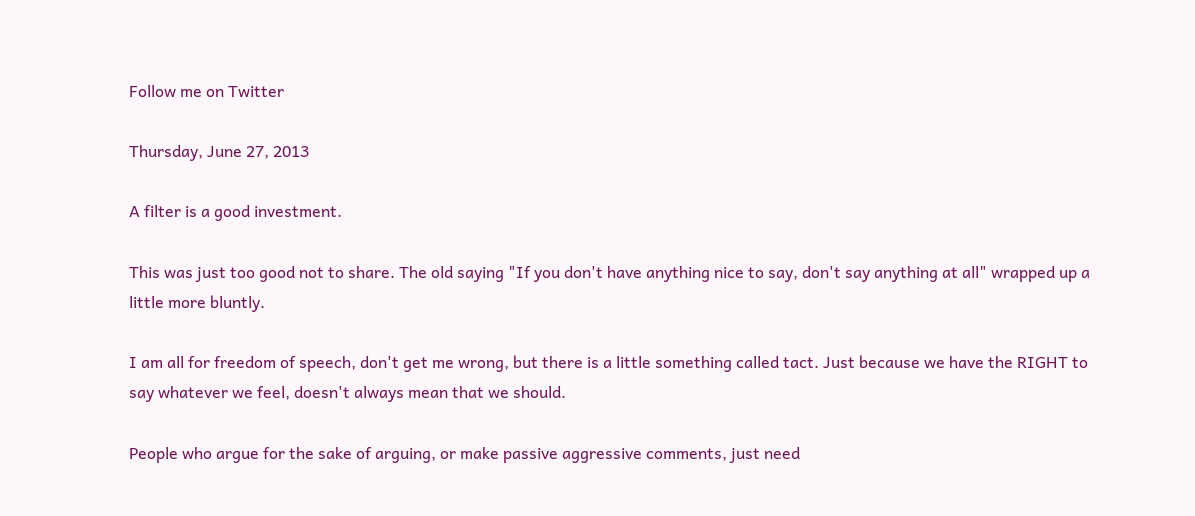Follow me on Twitter

Thursday, June 27, 2013

A filter is a good investment.

This was just too good not to share. The old saying "If you don't have anything nice to say, don't say anything at all" wrapped up a little more bluntly.

I am all for freedom of speech, don't get me wrong, but there is a little something called tact. Just because we have the RIGHT to say whatever we feel, doesn't always mean that we should.

People who argue for the sake of arguing, or make passive aggressive comments, just need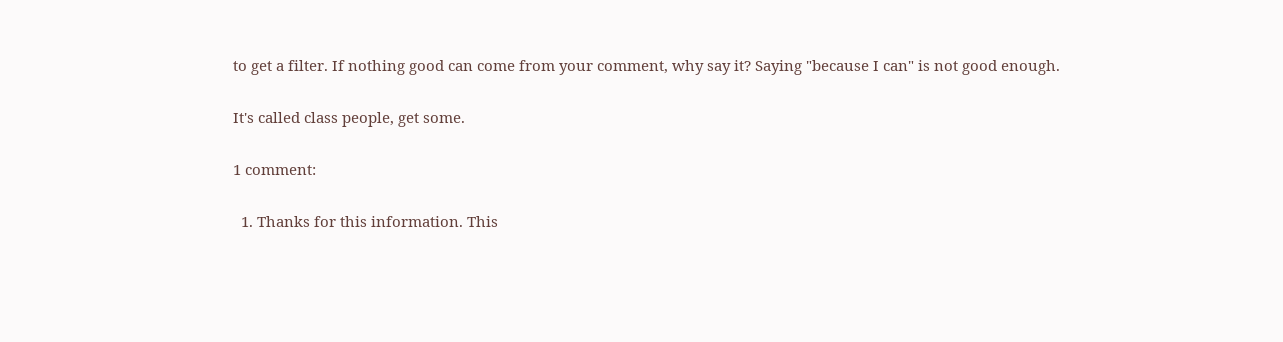to get a filter. If nothing good can come from your comment, why say it? Saying "because I can" is not good enough.

It's called class people, get some.

1 comment:

  1. Thanks for this information. This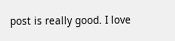post is really good. I love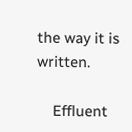the way it is written.

    Effluent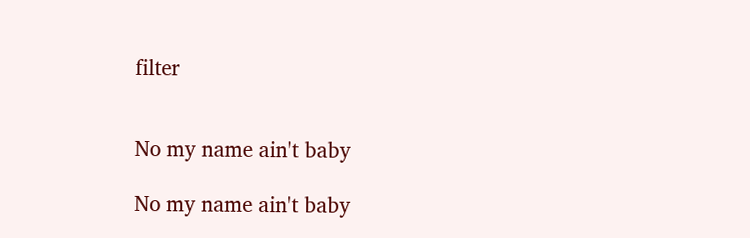filter


No my name ain't baby

No my name ain't baby